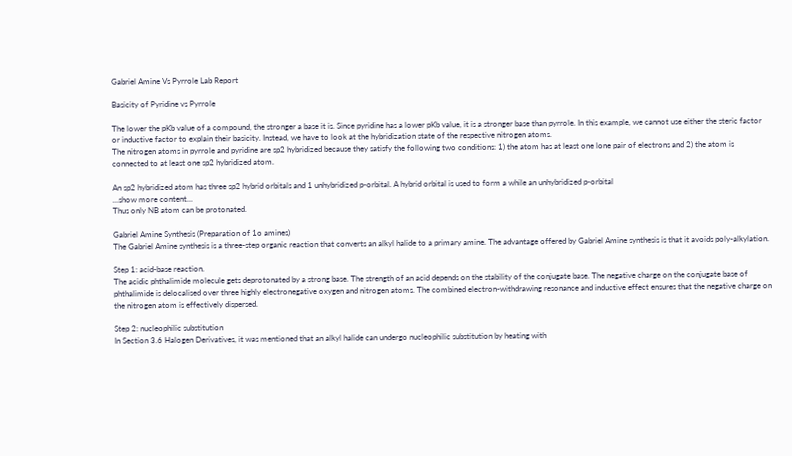Gabriel Amine Vs Pyrrole Lab Report

Basicity of Pyridine vs Pyrrole

The lower the pKb value of a compound, the stronger a base it is. Since pyridine has a lower pKb value, it is a stronger base than pyrrole. In this example, we cannot use either the steric factor or inductive factor to explain their basicity. Instead, we have to look at the hybridization state of the respective nitrogen atoms.
The nitrogen atoms in pyrrole and pyridine are sp2 hybridized because they satisfy the following two conditions: 1) the atom has at least one lone pair of electrons and 2) the atom is connected to at least one sp2 hybridized atom.

An sp2 hybridized atom has three sp2 hybrid orbitals and 1 unhybridized p-orbital. A hybrid orbital is used to form a while an unhybridized p-orbital
…show more content…
Thus only NB atom can be protonated.

Gabriel Amine Synthesis (Preparation of 1o amines)
The Gabriel Amine synthesis is a three-step organic reaction that converts an alkyl halide to a primary amine. The advantage offered by Gabriel Amine synthesis is that it avoids poly-alkylation.

Step 1: acid-base reaction.
The acidic phthalimide molecule gets deprotonated by a strong base. The strength of an acid depends on the stability of the conjugate base. The negative charge on the conjugate base of phthalimide is delocalised over three highly electronegative oxygen and nitrogen atoms. The combined electron-withdrawing resonance and inductive effect ensures that the negative charge on the nitrogen atom is effectively dispersed.

Step 2: nucleophilic substitution
In Section 3.6 Halogen Derivatives, it was mentioned that an alkyl halide can undergo nucleophilic substitution by heating with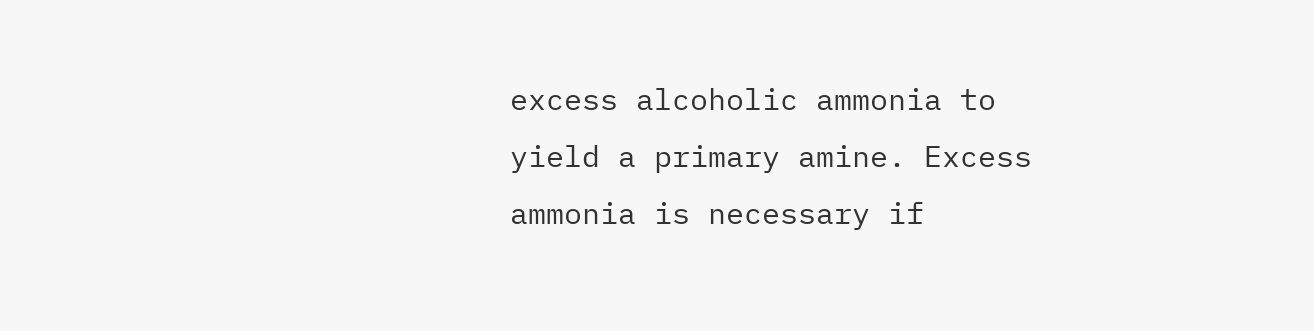excess alcoholic ammonia to yield a primary amine. Excess ammonia is necessary if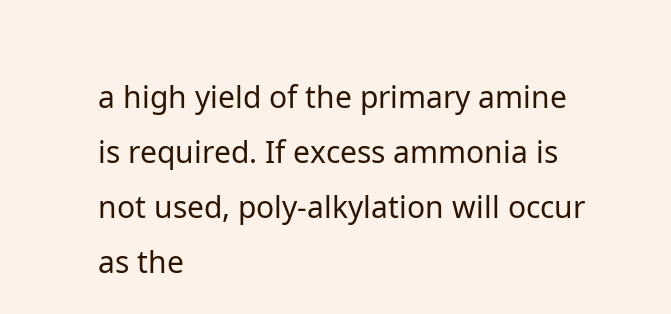a high yield of the primary amine is required. If excess ammonia is not used, poly-alkylation will occur as the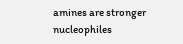amines are stronger nucleophiles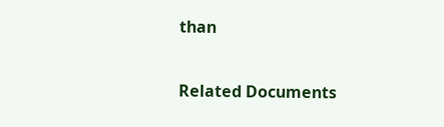than

Related Documents